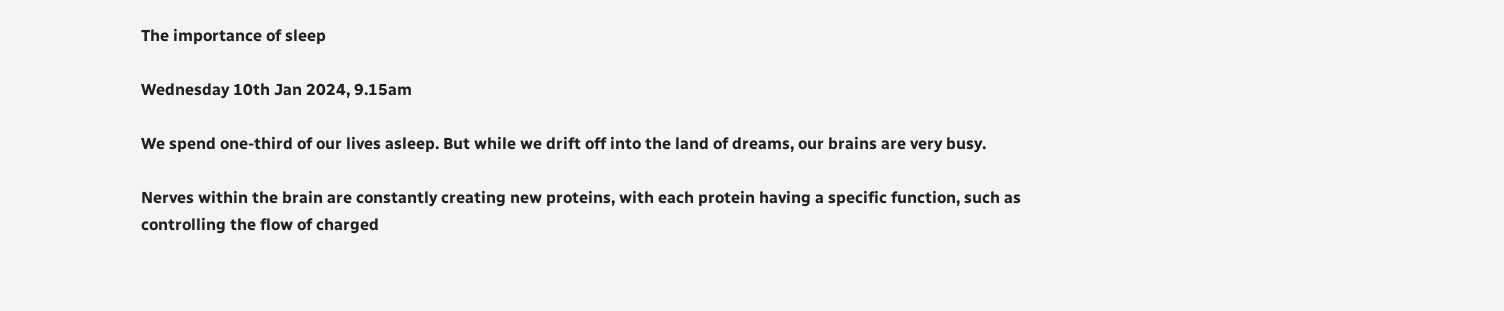The importance of sleep

Wednesday 10th Jan 2024, 9.15am

We spend one-third of our lives asleep. But while we drift off into the land of dreams, our brains are very busy.

Nerves within the brain are constantly creating new proteins, with each protein having a specific function, such as controlling the flow of charged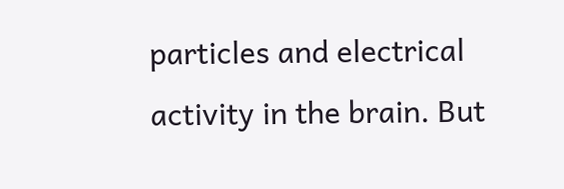particles and electrical activity in the brain. But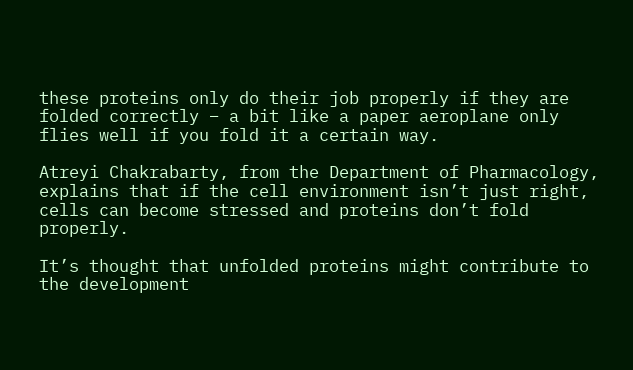these proteins only do their job properly if they are folded correctly – a bit like a paper aeroplane only flies well if you fold it a certain way.

Atreyi Chakrabarty, from the Department of Pharmacology, explains that if the cell environment isn’t just right, cells can become stressed and proteins don’t fold properly.

It’s thought that unfolded proteins might contribute to the development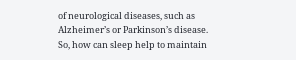of neurological diseases, such as Alzheimer’s or Parkinson’s disease. So, how can sleep help to maintain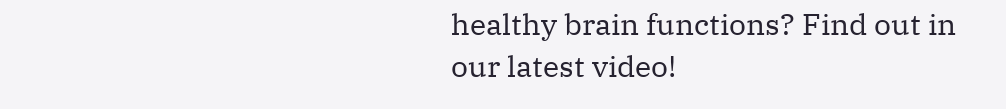healthy brain functions? Find out in our latest video!